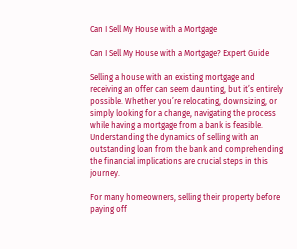Can I Sell My House with a Mortgage

Can I Sell My House with a Mortgage? Expert Guide

Selling a house with an existing mortgage and receiving an offer can seem daunting, but it’s entirely possible. Whether you’re relocating, downsizing, or simply looking for a change, navigating the process while having a mortgage from a bank is feasible. Understanding the dynamics of selling with an outstanding loan from the bank and comprehending the financial implications are crucial steps in this journey.

For many homeowners, selling their property before paying off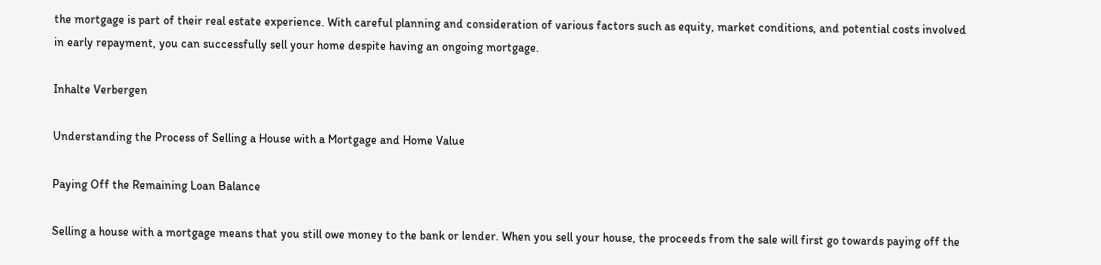the mortgage is part of their real estate experience. With careful planning and consideration of various factors such as equity, market conditions, and potential costs involved in early repayment, you can successfully sell your home despite having an ongoing mortgage.

Inhalte Verbergen

Understanding the Process of Selling a House with a Mortgage and Home Value

Paying Off the Remaining Loan Balance

Selling a house with a mortgage means that you still owe money to the bank or lender. When you sell your house, the proceeds from the sale will first go towards paying off the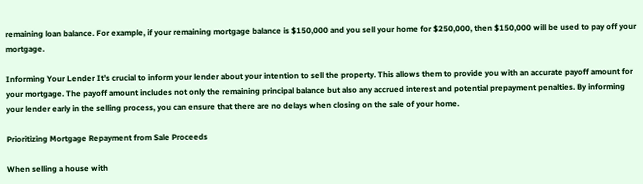remaining loan balance. For example, if your remaining mortgage balance is $150,000 and you sell your home for $250,000, then $150,000 will be used to pay off your mortgage.

Informing Your Lender It’s crucial to inform your lender about your intention to sell the property. This allows them to provide you with an accurate payoff amount for your mortgage. The payoff amount includes not only the remaining principal balance but also any accrued interest and potential prepayment penalties. By informing your lender early in the selling process, you can ensure that there are no delays when closing on the sale of your home.

Prioritizing Mortgage Repayment from Sale Proceeds

When selling a house with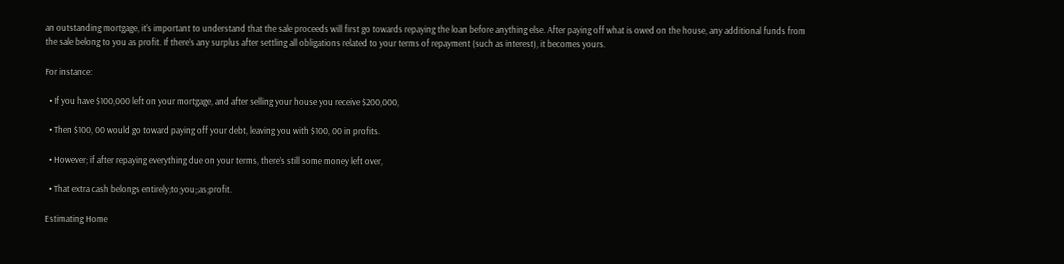an outstanding mortgage, it’s important to understand that the sale proceeds will first go towards repaying the loan before anything else. After paying off what is owed on the house, any additional funds from the sale belong to you as profit. If there’s any surplus after settling all obligations related to your terms of repayment (such as interest), it becomes yours.

For instance:

  • If you have $100,000 left on your mortgage, and after selling your house you receive $200,000,

  • Then $100, 00 would go toward paying off your debt, leaving you with $100, 00 in profits.

  • However; if after repaying everything due on your terms, there’s still some money left over,

  • That extra cash belongs entirely;to;you;;as;profit.

Estimating Home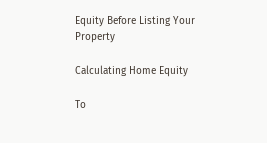Equity Before Listing Your Property

Calculating Home Equity

To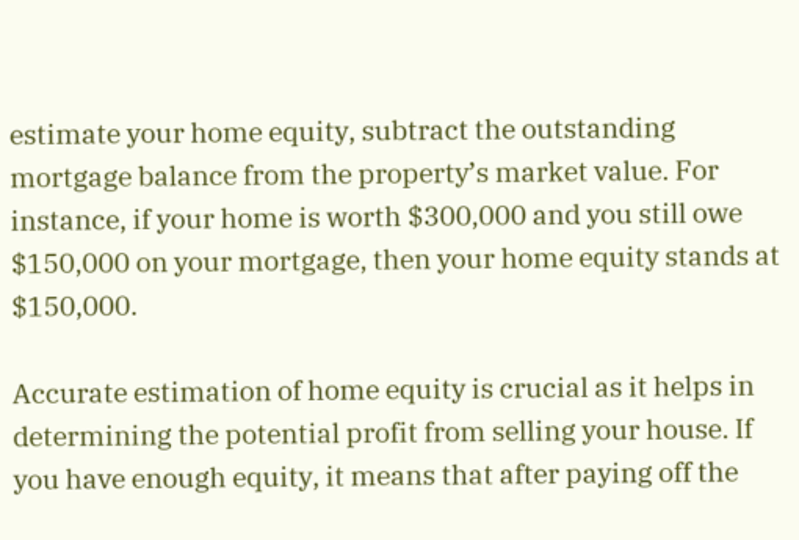estimate your home equity, subtract the outstanding mortgage balance from the property’s market value. For instance, if your home is worth $300,000 and you still owe $150,000 on your mortgage, then your home equity stands at $150,000.

Accurate estimation of home equity is crucial as it helps in determining the potential profit from selling your house. If you have enough equity, it means that after paying off the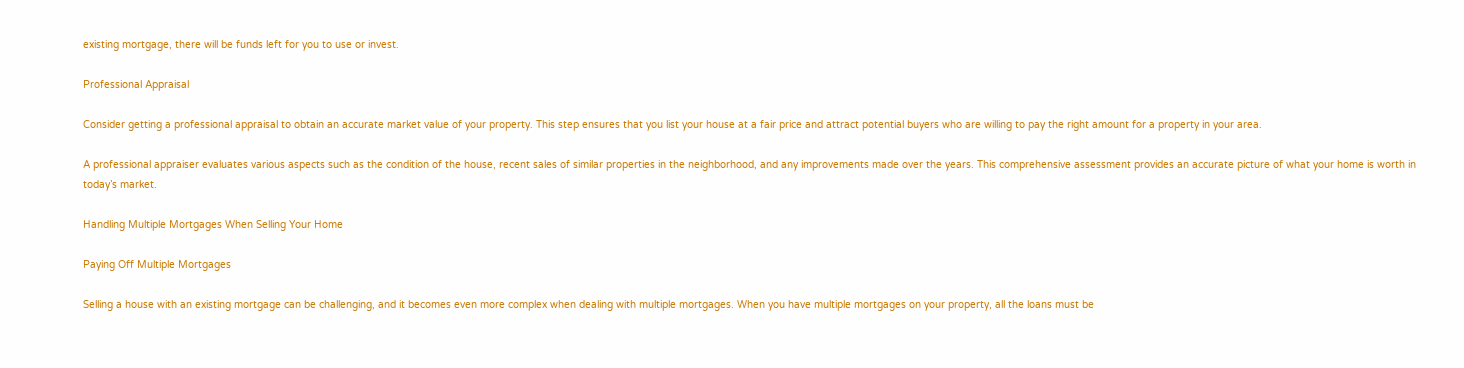existing mortgage, there will be funds left for you to use or invest.

Professional Appraisal

Consider getting a professional appraisal to obtain an accurate market value of your property. This step ensures that you list your house at a fair price and attract potential buyers who are willing to pay the right amount for a property in your area.

A professional appraiser evaluates various aspects such as the condition of the house, recent sales of similar properties in the neighborhood, and any improvements made over the years. This comprehensive assessment provides an accurate picture of what your home is worth in today’s market.

Handling Multiple Mortgages When Selling Your Home

Paying Off Multiple Mortgages

Selling a house with an existing mortgage can be challenging, and it becomes even more complex when dealing with multiple mortgages. When you have multiple mortgages on your property, all the loans must be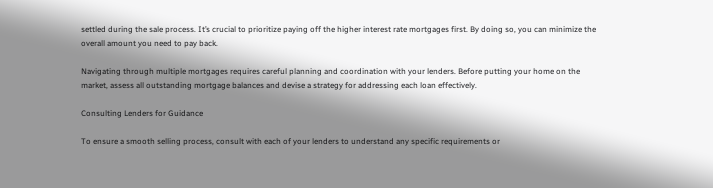settled during the sale process. It’s crucial to prioritize paying off the higher interest rate mortgages first. By doing so, you can minimize the overall amount you need to pay back.

Navigating through multiple mortgages requires careful planning and coordination with your lenders. Before putting your home on the market, assess all outstanding mortgage balances and devise a strategy for addressing each loan effectively.

Consulting Lenders for Guidance

To ensure a smooth selling process, consult with each of your lenders to understand any specific requirements or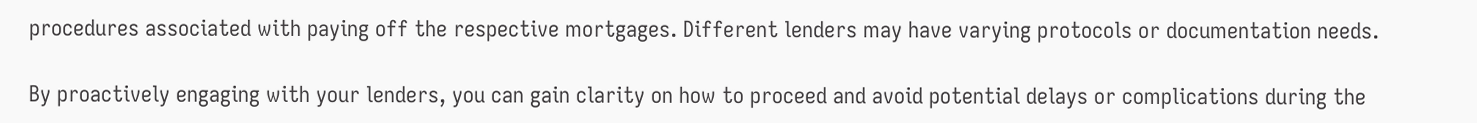procedures associated with paying off the respective mortgages. Different lenders may have varying protocols or documentation needs.

By proactively engaging with your lenders, you can gain clarity on how to proceed and avoid potential delays or complications during the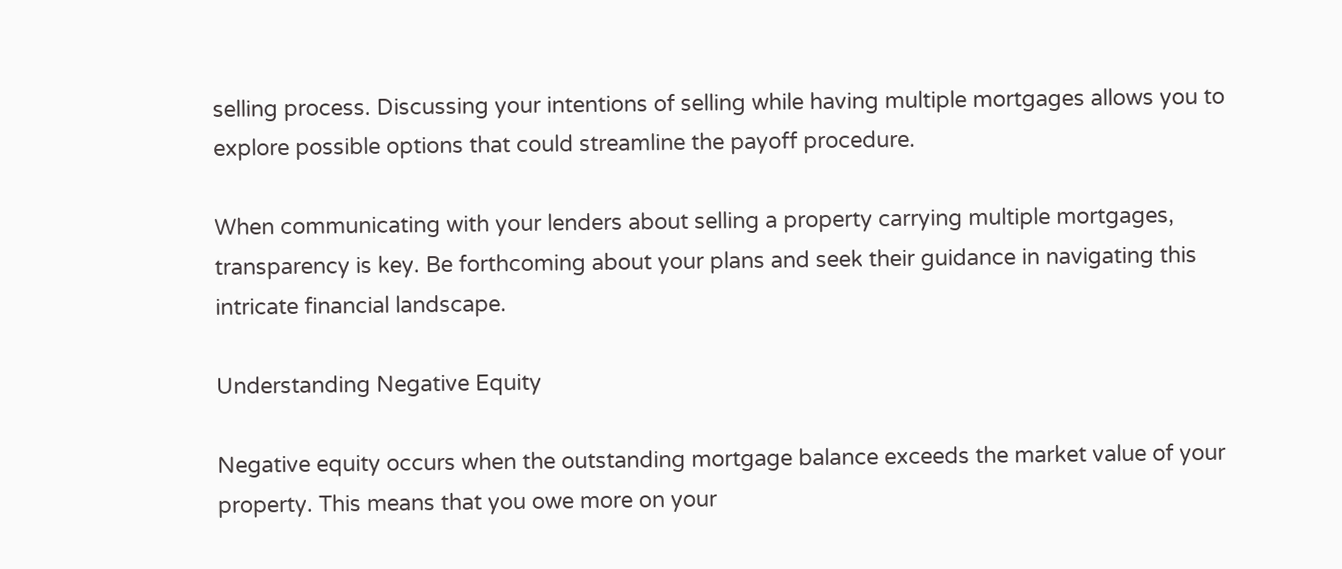selling process. Discussing your intentions of selling while having multiple mortgages allows you to explore possible options that could streamline the payoff procedure.

When communicating with your lenders about selling a property carrying multiple mortgages, transparency is key. Be forthcoming about your plans and seek their guidance in navigating this intricate financial landscape.

Understanding Negative Equity

Negative equity occurs when the outstanding mortgage balance exceeds the market value of your property. This means that you owe more on your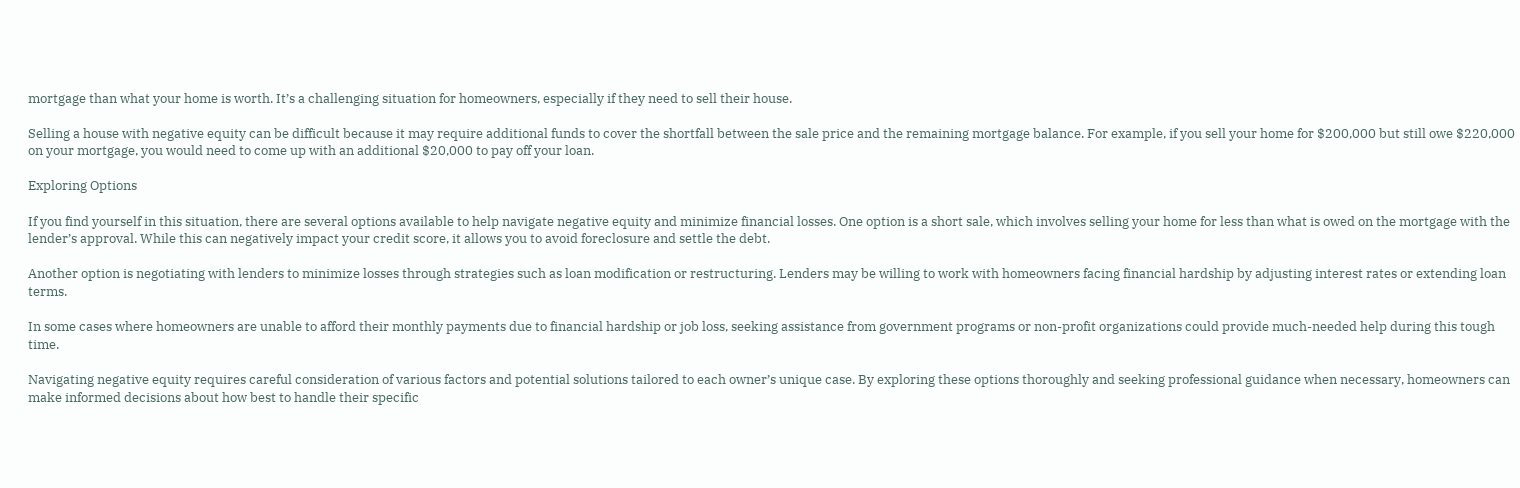mortgage than what your home is worth. It’s a challenging situation for homeowners, especially if they need to sell their house.

Selling a house with negative equity can be difficult because it may require additional funds to cover the shortfall between the sale price and the remaining mortgage balance. For example, if you sell your home for $200,000 but still owe $220,000 on your mortgage, you would need to come up with an additional $20,000 to pay off your loan.

Exploring Options

If you find yourself in this situation, there are several options available to help navigate negative equity and minimize financial losses. One option is a short sale, which involves selling your home for less than what is owed on the mortgage with the lender’s approval. While this can negatively impact your credit score, it allows you to avoid foreclosure and settle the debt.

Another option is negotiating with lenders to minimize losses through strategies such as loan modification or restructuring. Lenders may be willing to work with homeowners facing financial hardship by adjusting interest rates or extending loan terms.

In some cases where homeowners are unable to afford their monthly payments due to financial hardship or job loss, seeking assistance from government programs or non-profit organizations could provide much-needed help during this tough time.

Navigating negative equity requires careful consideration of various factors and potential solutions tailored to each owner’s unique case. By exploring these options thoroughly and seeking professional guidance when necessary, homeowners can make informed decisions about how best to handle their specific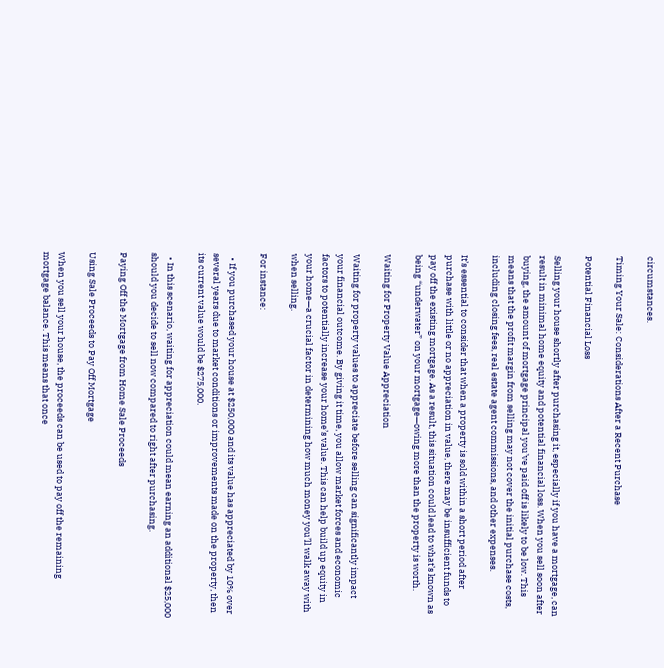circumstances.

Timing Your Sale: Considerations After a Recent Purchase

Potential Financial Loss

Selling your house shortly after purchasing it, especially if you have a mortgage, can result in minimal home equity and potential financial loss. When you sell soon after buying, the amount of mortgage principal you’ve paid off is likely to be low. This means that the profit margin from selling may not cover the initial purchase costs, including closing fees, real estate agent commissions, and other expenses.

It’s essential to consider that when a property is sold within a short period after purchase with little or no appreciation in value, there may be insufficient funds to pay off the existing mortgage. As a result, this situation could lead to what’s known as being “underwater” on your mortgage—owing more than the property is worth.

Waiting for Property Value Appreciation

Waiting for property values to appreciate before selling can significantly impact your financial outcome. By giving it time, you allow market forces and economic factors to potentially increase your home’s value. This can help build up equity in your home—a crucial factor in determining how much money you’ll walk away with when selling.

For instance:

  • If you purchased your house at $250,000 and its value has appreciated by 10% over several years due to market conditions or improvements made on the property, then its current value would be $275,000.

  • In this scenario, waiting for appreciation could mean earning an additional $25,000 should you decide to sell now compared to right after purchasing.

Paying Off the Mortgage from Home Sale Proceeds

Using Sale Proceeds to Pay Off Mortgage

When you sell your house, the proceeds can be used to pay off the remaining mortgage balance. This means that once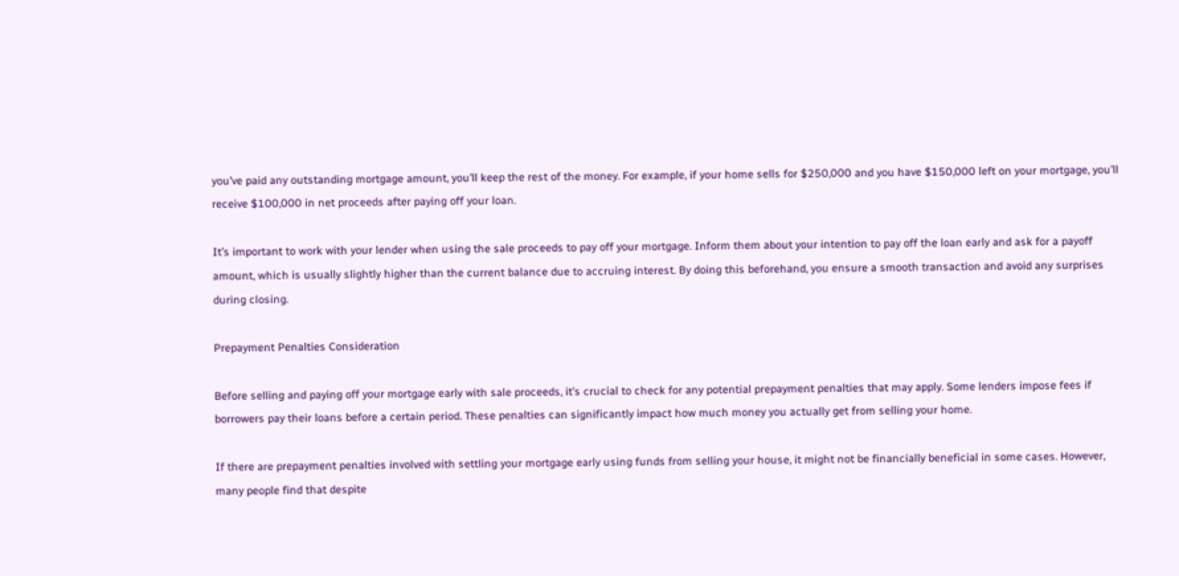you’ve paid any outstanding mortgage amount, you’ll keep the rest of the money. For example, if your home sells for $250,000 and you have $150,000 left on your mortgage, you’ll receive $100,000 in net proceeds after paying off your loan.

It’s important to work with your lender when using the sale proceeds to pay off your mortgage. Inform them about your intention to pay off the loan early and ask for a payoff amount, which is usually slightly higher than the current balance due to accruing interest. By doing this beforehand, you ensure a smooth transaction and avoid any surprises during closing.

Prepayment Penalties Consideration

Before selling and paying off your mortgage early with sale proceeds, it’s crucial to check for any potential prepayment penalties that may apply. Some lenders impose fees if borrowers pay their loans before a certain period. These penalties can significantly impact how much money you actually get from selling your home.

If there are prepayment penalties involved with settling your mortgage early using funds from selling your house, it might not be financially beneficial in some cases. However, many people find that despite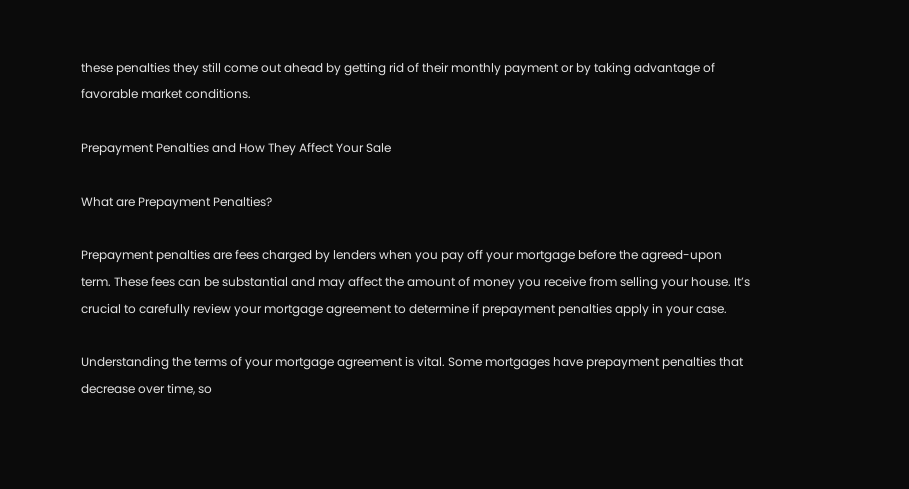these penalties they still come out ahead by getting rid of their monthly payment or by taking advantage of favorable market conditions.

Prepayment Penalties and How They Affect Your Sale

What are Prepayment Penalties?

Prepayment penalties are fees charged by lenders when you pay off your mortgage before the agreed-upon term. These fees can be substantial and may affect the amount of money you receive from selling your house. It’s crucial to carefully review your mortgage agreement to determine if prepayment penalties apply in your case.

Understanding the terms of your mortgage agreement is vital. Some mortgages have prepayment penalties that decrease over time, so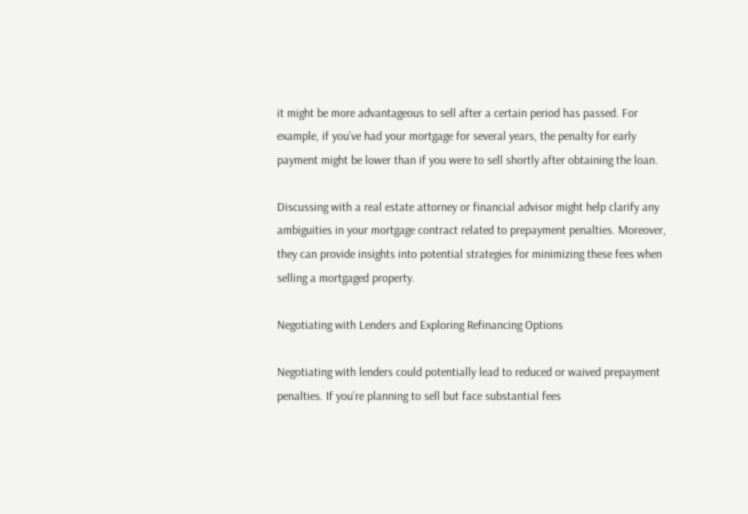it might be more advantageous to sell after a certain period has passed. For example, if you’ve had your mortgage for several years, the penalty for early payment might be lower than if you were to sell shortly after obtaining the loan.

Discussing with a real estate attorney or financial advisor might help clarify any ambiguities in your mortgage contract related to prepayment penalties. Moreover, they can provide insights into potential strategies for minimizing these fees when selling a mortgaged property.

Negotiating with Lenders and Exploring Refinancing Options

Negotiating with lenders could potentially lead to reduced or waived prepayment penalties. If you’re planning to sell but face substantial fees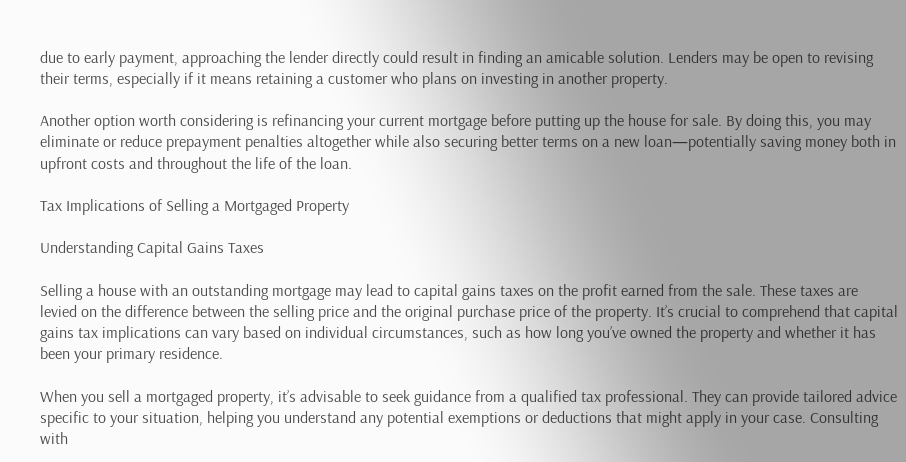due to early payment, approaching the lender directly could result in finding an amicable solution. Lenders may be open to revising their terms, especially if it means retaining a customer who plans on investing in another property.

Another option worth considering is refinancing your current mortgage before putting up the house for sale. By doing this, you may eliminate or reduce prepayment penalties altogether while also securing better terms on a new loan—potentially saving money both in upfront costs and throughout the life of the loan.

Tax Implications of Selling a Mortgaged Property

Understanding Capital Gains Taxes

Selling a house with an outstanding mortgage may lead to capital gains taxes on the profit earned from the sale. These taxes are levied on the difference between the selling price and the original purchase price of the property. It’s crucial to comprehend that capital gains tax implications can vary based on individual circumstances, such as how long you’ve owned the property and whether it has been your primary residence.

When you sell a mortgaged property, it’s advisable to seek guidance from a qualified tax professional. They can provide tailored advice specific to your situation, helping you understand any potential exemptions or deductions that might apply in your case. Consulting with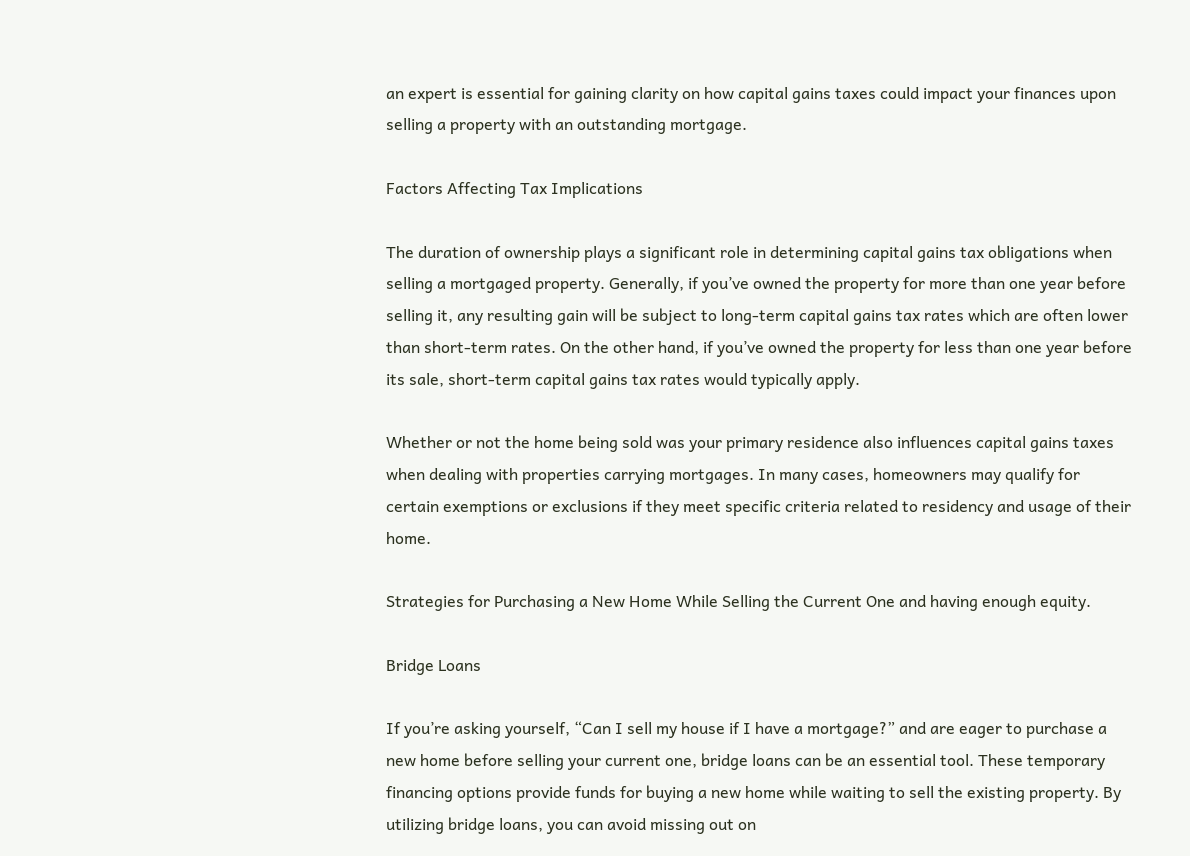an expert is essential for gaining clarity on how capital gains taxes could impact your finances upon selling a property with an outstanding mortgage.

Factors Affecting Tax Implications

The duration of ownership plays a significant role in determining capital gains tax obligations when selling a mortgaged property. Generally, if you’ve owned the property for more than one year before selling it, any resulting gain will be subject to long-term capital gains tax rates which are often lower than short-term rates. On the other hand, if you’ve owned the property for less than one year before its sale, short-term capital gains tax rates would typically apply.

Whether or not the home being sold was your primary residence also influences capital gains taxes when dealing with properties carrying mortgages. In many cases, homeowners may qualify for certain exemptions or exclusions if they meet specific criteria related to residency and usage of their home.

Strategies for Purchasing a New Home While Selling the Current One and having enough equity.

Bridge Loans

If you’re asking yourself, “Can I sell my house if I have a mortgage?” and are eager to purchase a new home before selling your current one, bridge loans can be an essential tool. These temporary financing options provide funds for buying a new home while waiting to sell the existing property. By utilizing bridge loans, you can avoid missing out on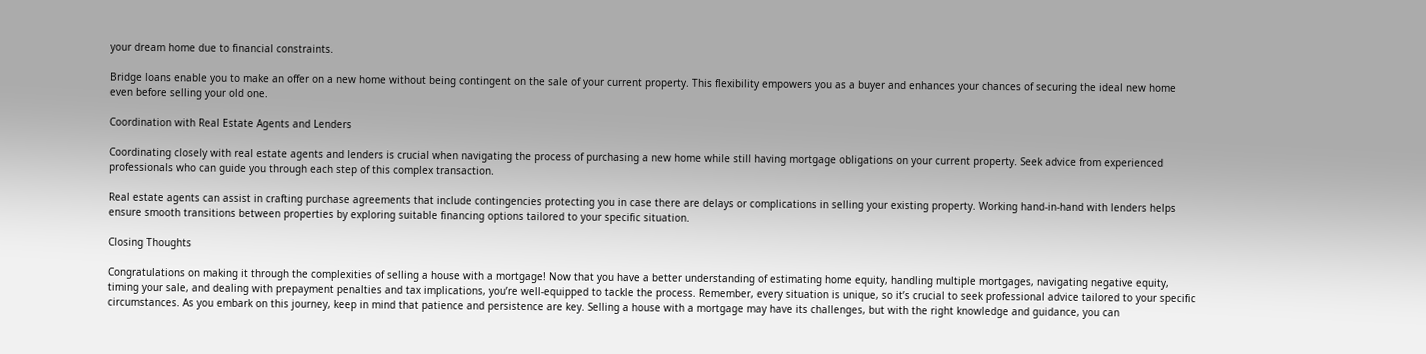your dream home due to financial constraints.

Bridge loans enable you to make an offer on a new home without being contingent on the sale of your current property. This flexibility empowers you as a buyer and enhances your chances of securing the ideal new home even before selling your old one.

Coordination with Real Estate Agents and Lenders

Coordinating closely with real estate agents and lenders is crucial when navigating the process of purchasing a new home while still having mortgage obligations on your current property. Seek advice from experienced professionals who can guide you through each step of this complex transaction.

Real estate agents can assist in crafting purchase agreements that include contingencies protecting you in case there are delays or complications in selling your existing property. Working hand-in-hand with lenders helps ensure smooth transitions between properties by exploring suitable financing options tailored to your specific situation.

Closing Thoughts

Congratulations on making it through the complexities of selling a house with a mortgage! Now that you have a better understanding of estimating home equity, handling multiple mortgages, navigating negative equity, timing your sale, and dealing with prepayment penalties and tax implications, you’re well-equipped to tackle the process. Remember, every situation is unique, so it’s crucial to seek professional advice tailored to your specific circumstances. As you embark on this journey, keep in mind that patience and persistence are key. Selling a house with a mortgage may have its challenges, but with the right knowledge and guidance, you can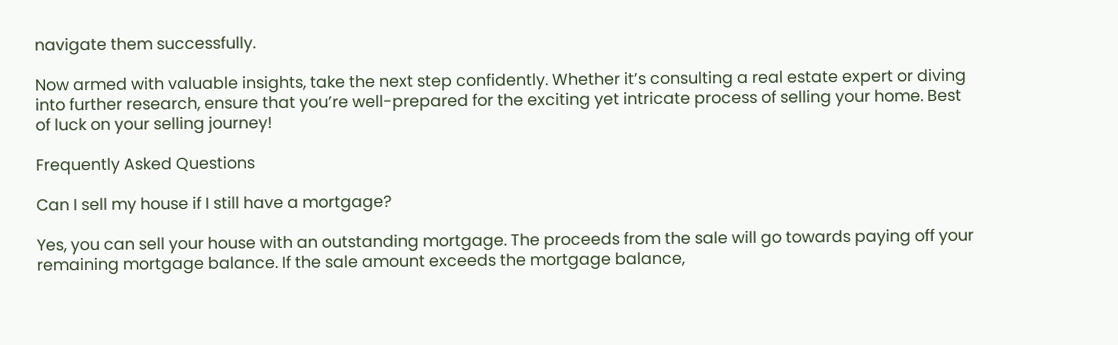navigate them successfully.

Now armed with valuable insights, take the next step confidently. Whether it’s consulting a real estate expert or diving into further research, ensure that you’re well-prepared for the exciting yet intricate process of selling your home. Best of luck on your selling journey!

Frequently Asked Questions

Can I sell my house if I still have a mortgage?

Yes, you can sell your house with an outstanding mortgage. The proceeds from the sale will go towards paying off your remaining mortgage balance. If the sale amount exceeds the mortgage balance,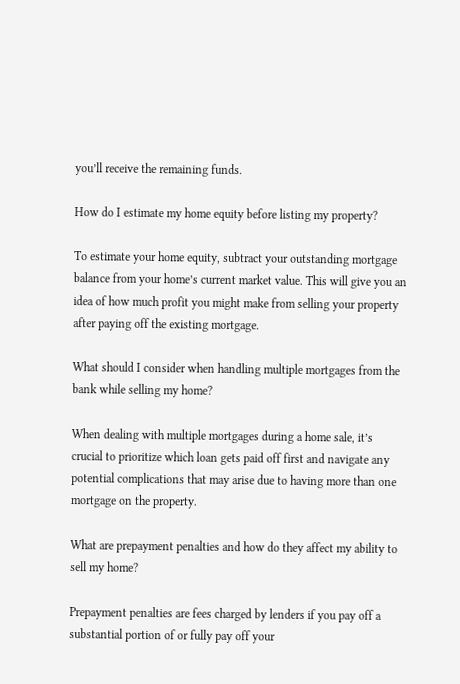you’ll receive the remaining funds.

How do I estimate my home equity before listing my property?

To estimate your home equity, subtract your outstanding mortgage balance from your home’s current market value. This will give you an idea of how much profit you might make from selling your property after paying off the existing mortgage.

What should I consider when handling multiple mortgages from the bank while selling my home?

When dealing with multiple mortgages during a home sale, it’s crucial to prioritize which loan gets paid off first and navigate any potential complications that may arise due to having more than one mortgage on the property.

What are prepayment penalties and how do they affect my ability to sell my home?

Prepayment penalties are fees charged by lenders if you pay off a substantial portion of or fully pay off your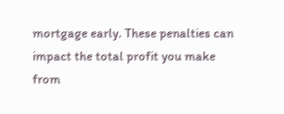mortgage early. These penalties can impact the total profit you make from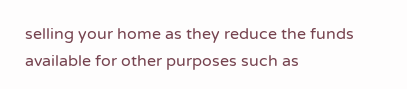selling your home as they reduce the funds available for other purposes such as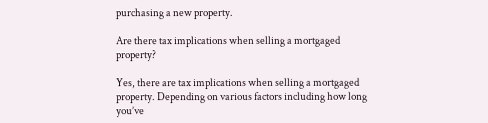purchasing a new property.

Are there tax implications when selling a mortgaged property?

Yes, there are tax implications when selling a mortgaged property. Depending on various factors including how long you’ve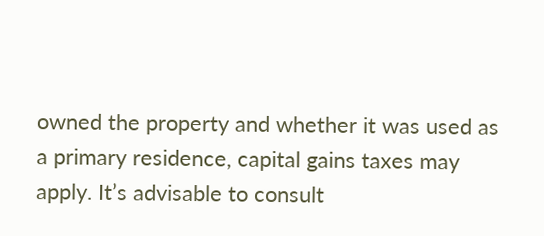owned the property and whether it was used as a primary residence, capital gains taxes may apply. It’s advisable to consult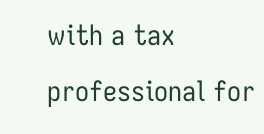with a tax professional for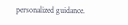personalized guidance.